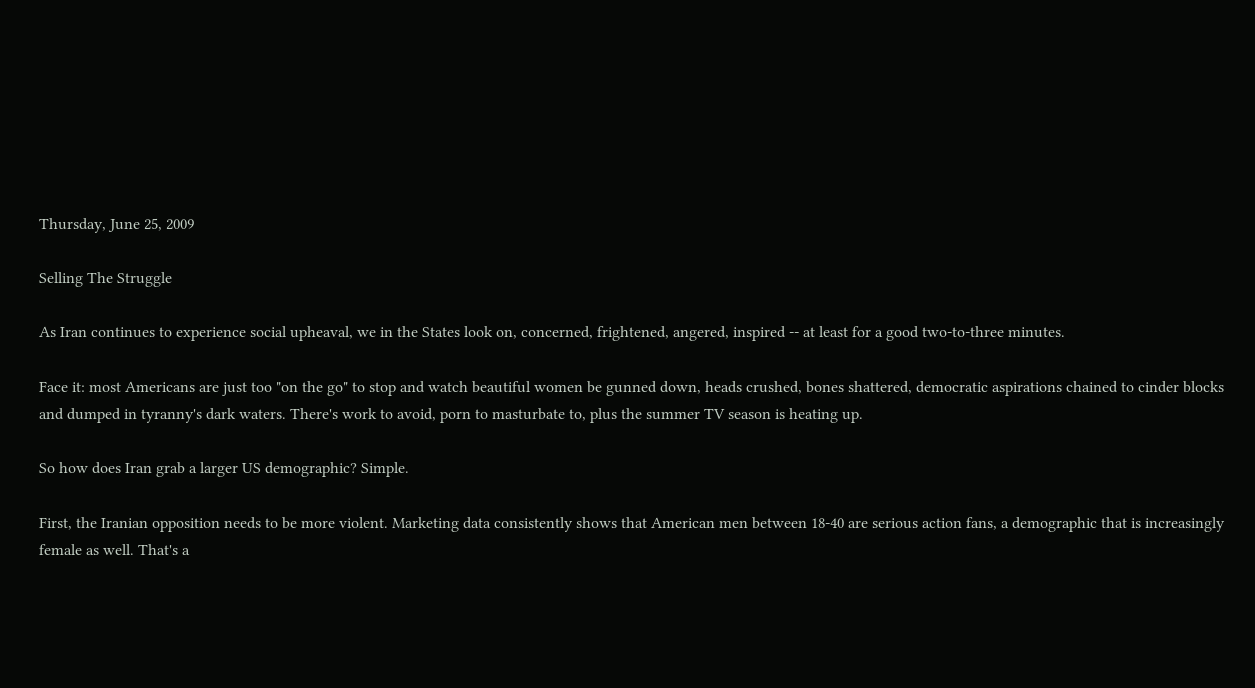Thursday, June 25, 2009

Selling The Struggle

As Iran continues to experience social upheaval, we in the States look on, concerned, frightened, angered, inspired -- at least for a good two-to-three minutes.

Face it: most Americans are just too "on the go" to stop and watch beautiful women be gunned down, heads crushed, bones shattered, democratic aspirations chained to cinder blocks and dumped in tyranny's dark waters. There's work to avoid, porn to masturbate to, plus the summer TV season is heating up.

So how does Iran grab a larger US demographic? Simple.

First, the Iranian opposition needs to be more violent. Marketing data consistently shows that American men between 18-40 are serious action fans, a demographic that is increasingly female as well. That's a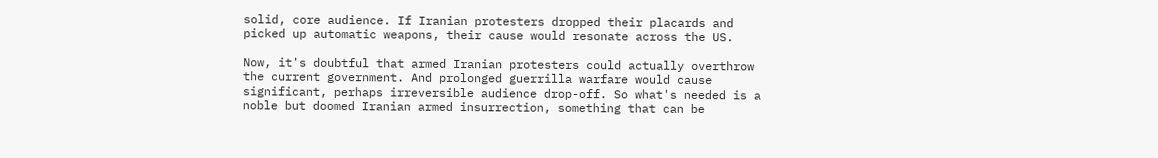solid, core audience. If Iranian protesters dropped their placards and picked up automatic weapons, their cause would resonate across the US.

Now, it's doubtful that armed Iranian protesters could actually overthrow the current government. And prolonged guerrilla warfare would cause significant, perhaps irreversible audience drop-off. So what's needed is a noble but doomed Iranian armed insurrection, something that can be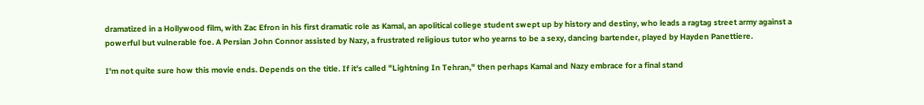dramatized in a Hollywood film, with Zac Efron in his first dramatic role as Kamal, an apolitical college student swept up by history and destiny, who leads a ragtag street army against a powerful but vulnerable foe. A Persian John Connor assisted by Nazy, a frustrated religious tutor who yearns to be a sexy, dancing bartender, played by Hayden Panettiere.

I'm not quite sure how this movie ends. Depends on the title. If it's called "Lightning In Tehran," then perhaps Kamal and Nazy embrace for a final stand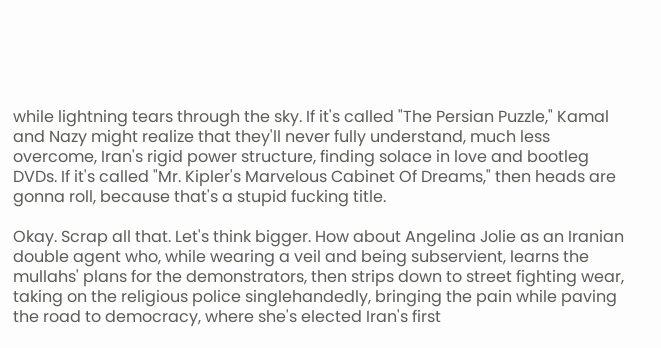while lightning tears through the sky. If it's called "The Persian Puzzle," Kamal and Nazy might realize that they'll never fully understand, much less overcome, Iran's rigid power structure, finding solace in love and bootleg DVDs. If it's called "Mr. Kipler's Marvelous Cabinet Of Dreams," then heads are gonna roll, because that's a stupid fucking title.

Okay. Scrap all that. Let's think bigger. How about Angelina Jolie as an Iranian double agent who, while wearing a veil and being subservient, learns the mullahs' plans for the demonstrators, then strips down to street fighting wear, taking on the religious police singlehandedly, bringing the pain while paving the road to democracy, where she's elected Iran's first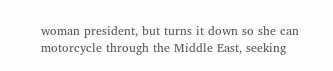woman president, but turns it down so she can motorcycle through the Middle East, seeking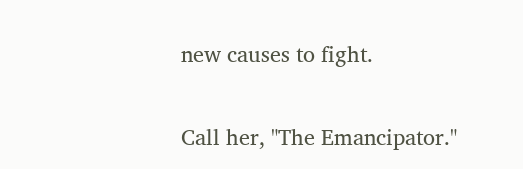new causes to fight.

Call her, "The Emancipator."